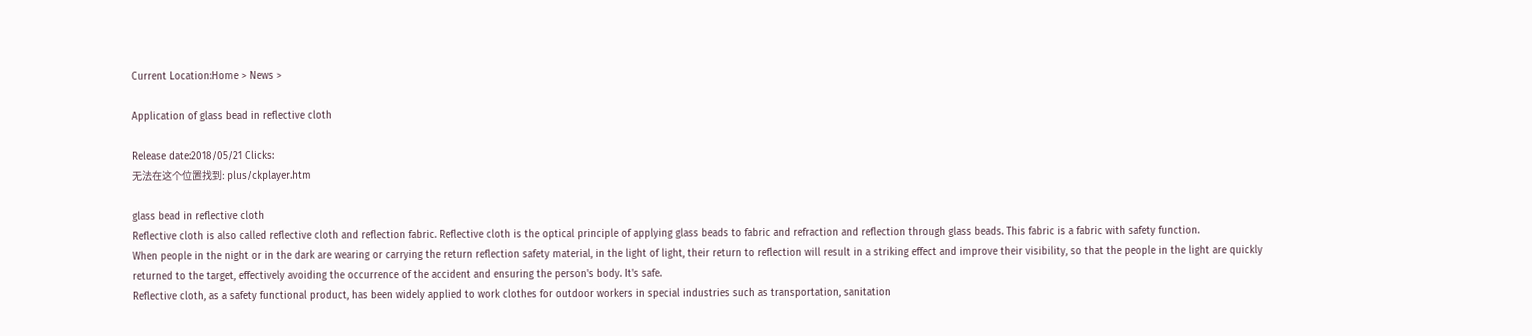Current Location:Home > News >

Application of glass bead in reflective cloth

Release date:2018/05/21 Clicks:
无法在这个位置找到: plus/ckplayer.htm

glass bead in reflective cloth
Reflective cloth is also called reflective cloth and reflection fabric. Reflective cloth is the optical principle of applying glass beads to fabric and refraction and reflection through glass beads. This fabric is a fabric with safety function.
When people in the night or in the dark are wearing or carrying the return reflection safety material, in the light of light, their return to reflection will result in a striking effect and improve their visibility, so that the people in the light are quickly returned to the target, effectively avoiding the occurrence of the accident and ensuring the person's body. It's safe.
Reflective cloth, as a safety functional product, has been widely applied to work clothes for outdoor workers in special industries such as transportation, sanitation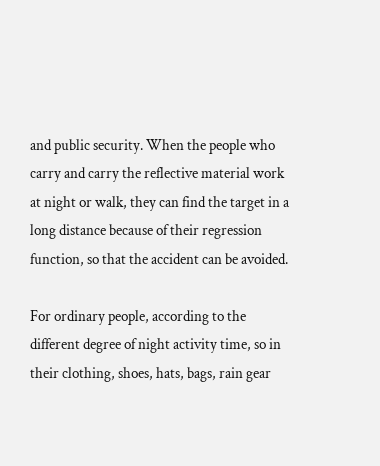and public security. When the people who carry and carry the reflective material work at night or walk, they can find the target in a long distance because of their regression function, so that the accident can be avoided.

For ordinary people, according to the different degree of night activity time, so in their clothing, shoes, hats, bags, rain gear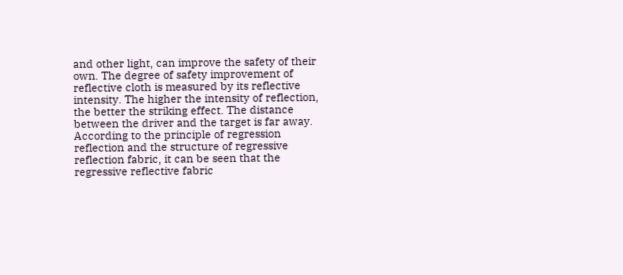and other light, can improve the safety of their own. The degree of safety improvement of reflective cloth is measured by its reflective intensity. The higher the intensity of reflection, the better the striking effect. The distance between the driver and the target is far away.
According to the principle of regression reflection and the structure of regressive reflection fabric, it can be seen that the regressive reflective fabric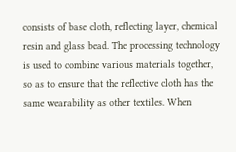consists of base cloth, reflecting layer, chemical resin and glass bead. The processing technology is used to combine various materials together, so as to ensure that the reflective cloth has the same wearability as other textiles. When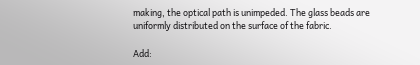making, the optical path is unimpeded. The glass beads are uniformly distributed on the surface of the fabric.

Add: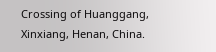Crossing of Huanggang, Xinxiang, Henan, China.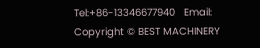Tel:+86-13346677940   Email:
Copyright © BEST MACHINERY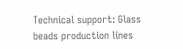Technical support: Glass beads production lines